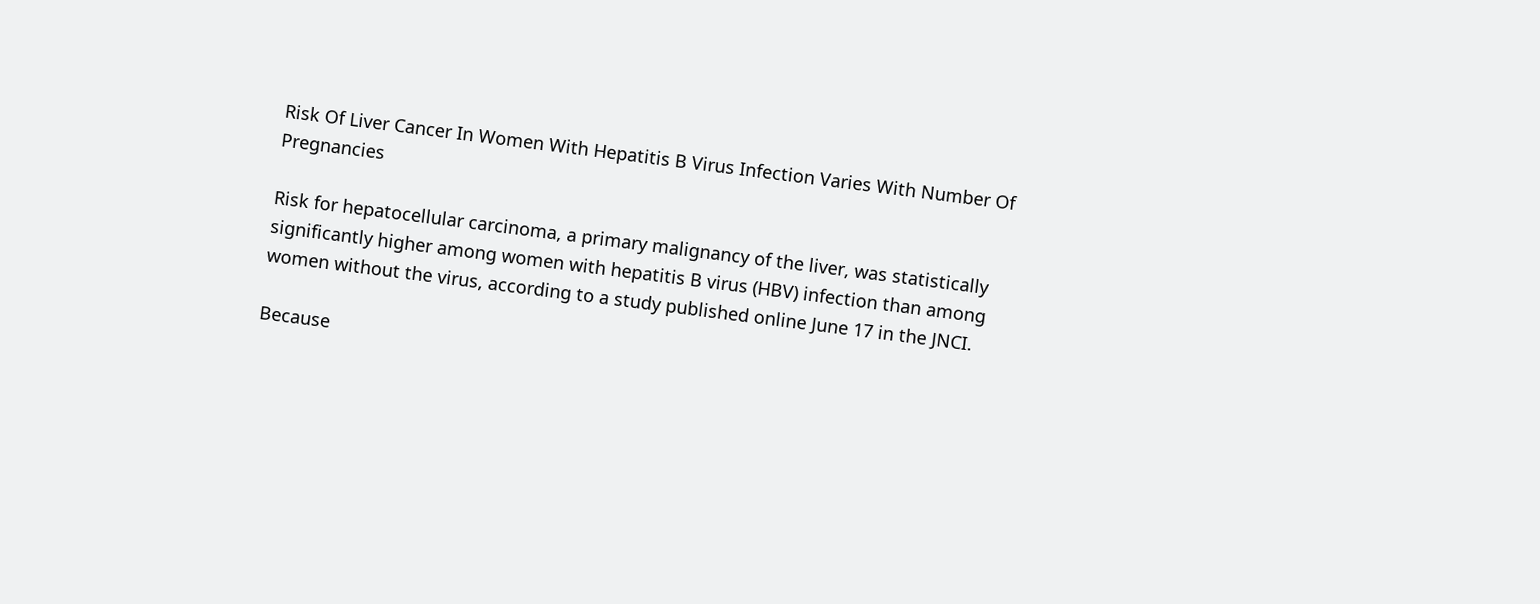Risk Of Liver Cancer In Women With Hepatitis B Virus Infection Varies With Number Of Pregnancies

Risk for hepatocellular carcinoma, a primary malignancy of the liver, was statistically significantly higher among women with hepatitis B virus (HBV) infection than among women without the virus, according to a study published online June 17 in the JNCI.

Because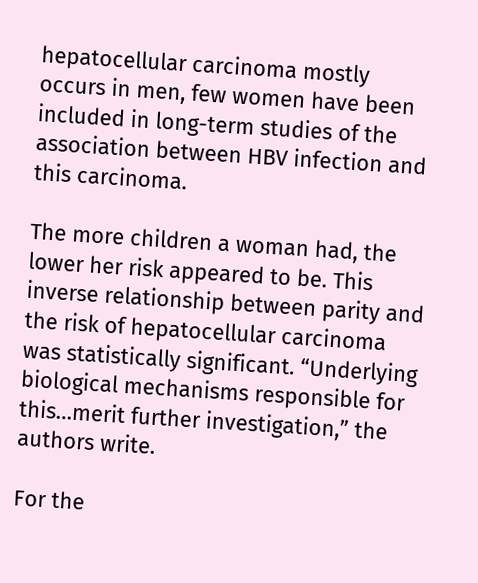hepatocellular carcinoma mostly occurs in men, few women have been included in long-term studies of the association between HBV infection and this carcinoma.

The more children a woman had, the lower her risk appeared to be. This inverse relationship between parity and the risk of hepatocellular carcinoma was statistically significant. “Underlying biological mechanisms responsible for this…merit further investigation,” the authors write.

For the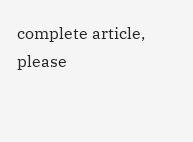complete article, please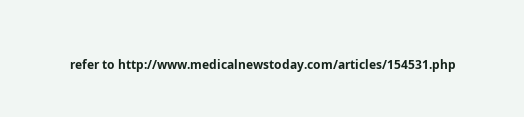refer to http://www.medicalnewstoday.com/articles/154531.php